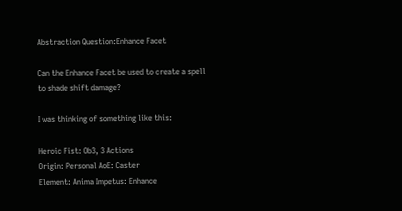Abstraction Question:Enhance Facet

Can the Enhance Facet be used to create a spell to shade shift damage?

I was thinking of something like this:

Heroic Fist: Ob3, 3 Actions
Origin: Personal AoE: Caster
Element: Anima Impetus: Enhance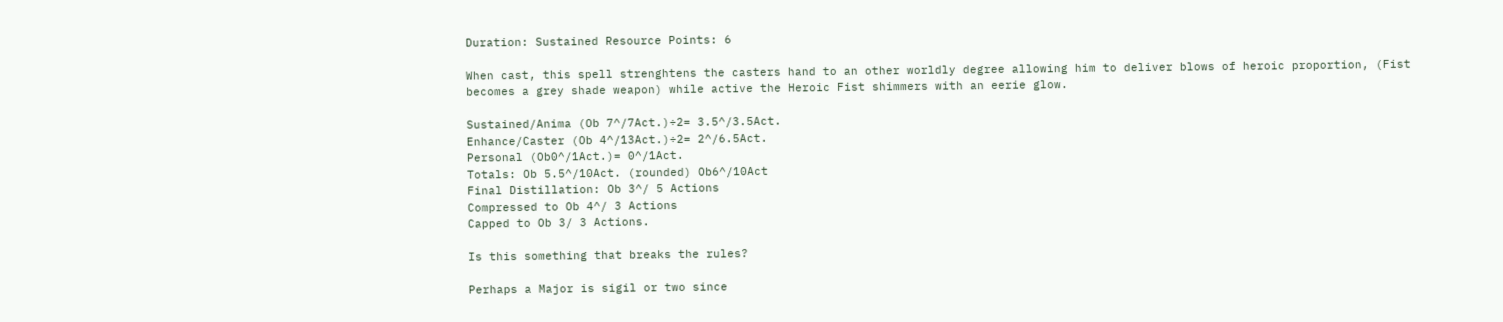Duration: Sustained Resource Points: 6

When cast, this spell strenghtens the casters hand to an other worldly degree allowing him to deliver blows of heroic proportion, (Fist becomes a grey shade weapon) while active the Heroic Fist shimmers with an eerie glow.

Sustained/Anima (Ob 7^/7Act.)÷2= 3.5^/3.5Act.
Enhance/Caster (Ob 4^/13Act.)÷2= 2^/6.5Act.
Personal (Ob0^/1Act.)= 0^/1Act.
Totals: Ob 5.5^/10Act. (rounded) Ob6^/10Act
Final Distillation: Ob 3^/ 5 Actions
Compressed to Ob 4^/ 3 Actions
Capped to Ob 3/ 3 Actions.

Is this something that breaks the rules?

Perhaps a Major is sigil or two since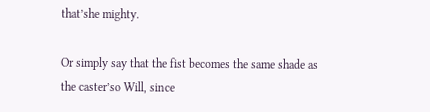that’she mighty.

Or simply say that the fist becomes the same shade as the caster’so Will, since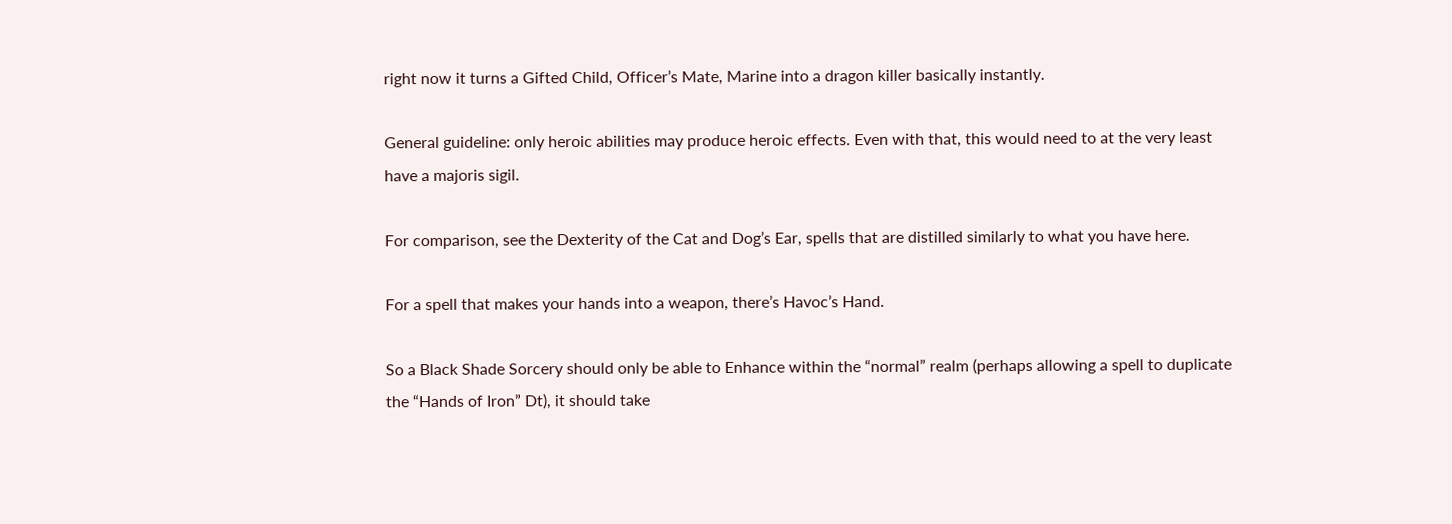right now it turns a Gifted Child, Officer’s Mate, Marine into a dragon killer basically instantly.

General guideline: only heroic abilities may produce heroic effects. Even with that, this would need to at the very least have a majoris sigil.

For comparison, see the Dexterity of the Cat and Dog’s Ear, spells that are distilled similarly to what you have here.

For a spell that makes your hands into a weapon, there’s Havoc’s Hand.

So a Black Shade Sorcery should only be able to Enhance within the “normal” realm (perhaps allowing a spell to duplicate the “Hands of Iron” Dt), it should take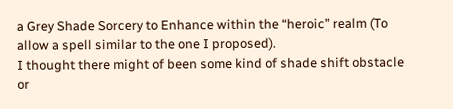a Grey Shade Sorcery to Enhance within the “heroic” realm (To allow a spell similar to the one I proposed).
I thought there might of been some kind of shade shift obstacle or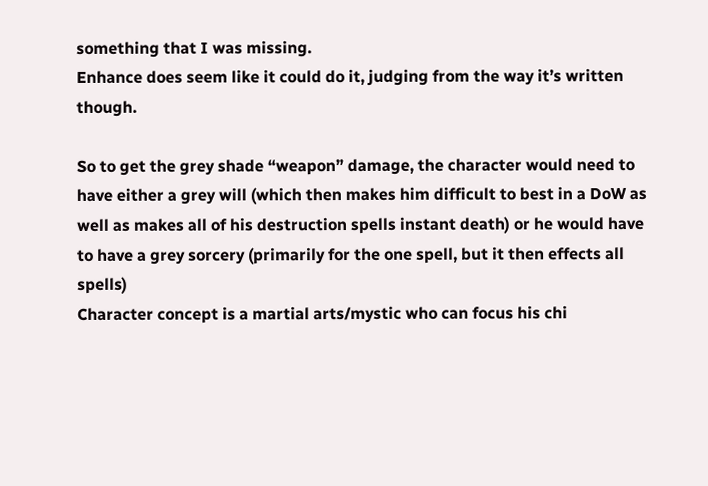something that I was missing.
Enhance does seem like it could do it, judging from the way it’s written though.

So to get the grey shade “weapon” damage, the character would need to have either a grey will (which then makes him difficult to best in a DoW as well as makes all of his destruction spells instant death) or he would have to have a grey sorcery (primarily for the one spell, but it then effects all spells)
Character concept is a martial arts/mystic who can focus his chi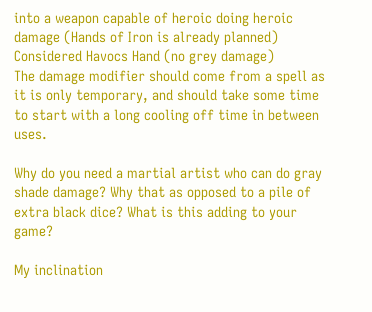into a weapon capable of heroic doing heroic damage (Hands of Iron is already planned)
Considered Havocs Hand (no grey damage)
The damage modifier should come from a spell as it is only temporary, and should take some time to start with a long cooling off time in between uses.

Why do you need a martial artist who can do gray shade damage? Why that as opposed to a pile of extra black dice? What is this adding to your game?

My inclination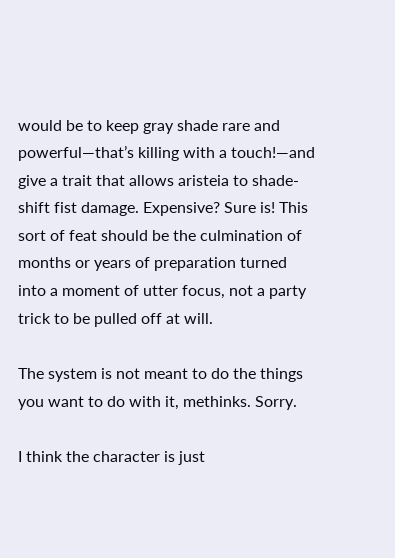would be to keep gray shade rare and powerful—that’s killing with a touch!—and give a trait that allows aristeia to shade-shift fist damage. Expensive? Sure is! This sort of feat should be the culmination of months or years of preparation turned into a moment of utter focus, not a party trick to be pulled off at will.

The system is not meant to do the things you want to do with it, methinks. Sorry.

I think the character is just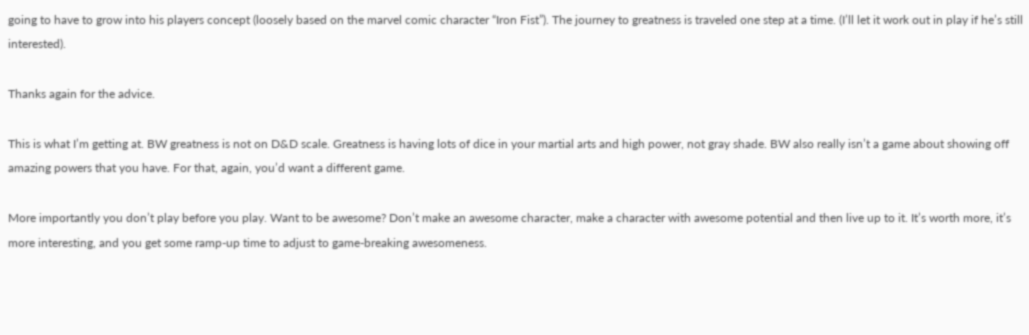going to have to grow into his players concept (loosely based on the marvel comic character “Iron Fist”). The journey to greatness is traveled one step at a time. (I’ll let it work out in play if he’s still interested).

Thanks again for the advice.

This is what I’m getting at. BW greatness is not on D&D scale. Greatness is having lots of dice in your martial arts and high power, not gray shade. BW also really isn’t a game about showing off amazing powers that you have. For that, again, you’d want a different game.

More importantly you don’t play before you play. Want to be awesome? Don’t make an awesome character, make a character with awesome potential and then live up to it. It’s worth more, it’s more interesting, and you get some ramp-up time to adjust to game-breaking awesomeness.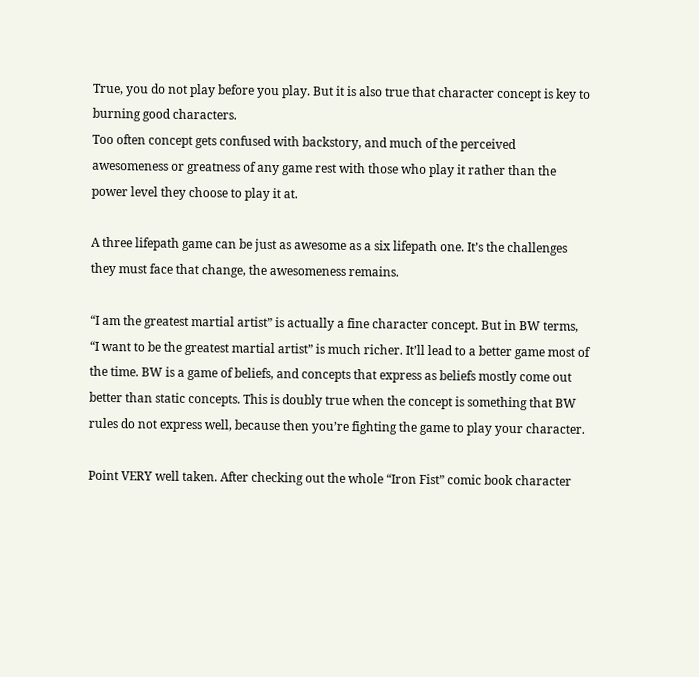True, you do not play before you play. But it is also true that character concept is key to burning good characters.
Too often concept gets confused with backstory, and much of the perceived awesomeness or greatness of any game rest with those who play it rather than the power level they choose to play it at.

A three lifepath game can be just as awesome as a six lifepath one. It’s the challenges they must face that change, the awesomeness remains.

“I am the greatest martial artist” is actually a fine character concept. But in BW terms, “I want to be the greatest martial artist” is much richer. It’ll lead to a better game most of the time. BW is a game of beliefs, and concepts that express as beliefs mostly come out better than static concepts. This is doubly true when the concept is something that BW rules do not express well, because then you’re fighting the game to play your character.

Point VERY well taken. After checking out the whole “Iron Fist” comic book character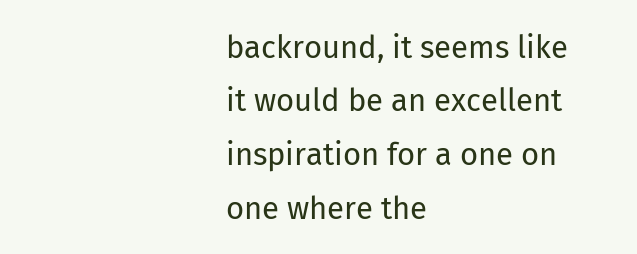backround, it seems like it would be an excellent inspiration for a one on one where the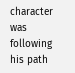character was following his path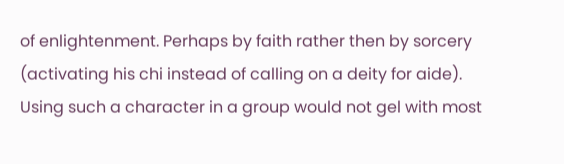of enlightenment. Perhaps by faith rather then by sorcery (activating his chi instead of calling on a deity for aide).
Using such a character in a group would not gel with most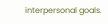interpersonal goals.